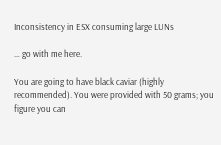Inconsistency in ESX consuming large LUNs

… go with me here.

You are going to have black caviar (highly recommended). You were provided with 50 grams; you figure you can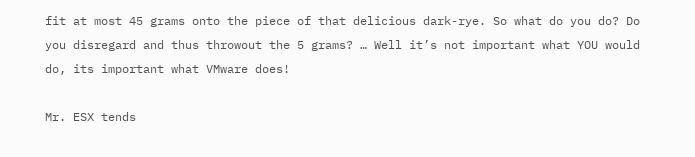fit at most 45 grams onto the piece of that delicious dark-rye. So what do you do? Do you disregard and thus throwout the 5 grams? … Well it’s not important what YOU would do, its important what VMware does!

Mr. ESX tends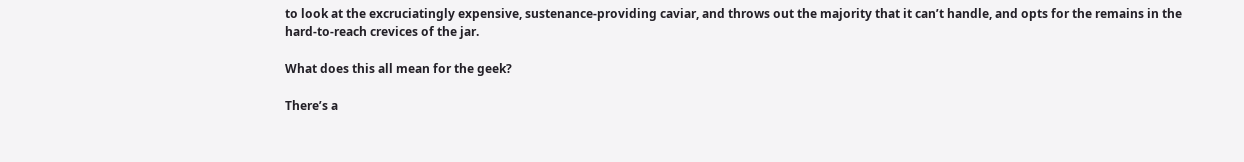to look at the excruciatingly expensive, sustenance-providing caviar, and throws out the majority that it can’t handle, and opts for the remains in the hard-to-reach crevices of the jar.

What does this all mean for the geek?

There’s a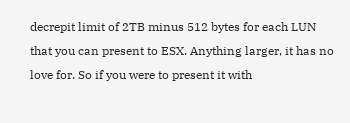decrepit limit of 2TB minus 512 bytes for each LUN that you can present to ESX. Anything larger, it has no love for. So if you were to present it with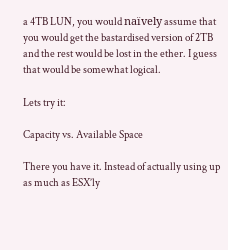a 4TB LUN, you would naïvely assume that you would get the bastardised version of 2TB and the rest would be lost in the ether. I guess that would be somewhat logical.

Lets try it:

Capacity vs. Available Space

There you have it. Instead of actually using up as much as ESX’ly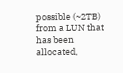possible (~2TB) from a LUN that has been allocated,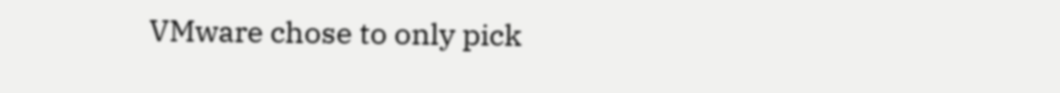VMware chose to only pick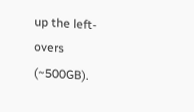up the left-overs (~500GB).